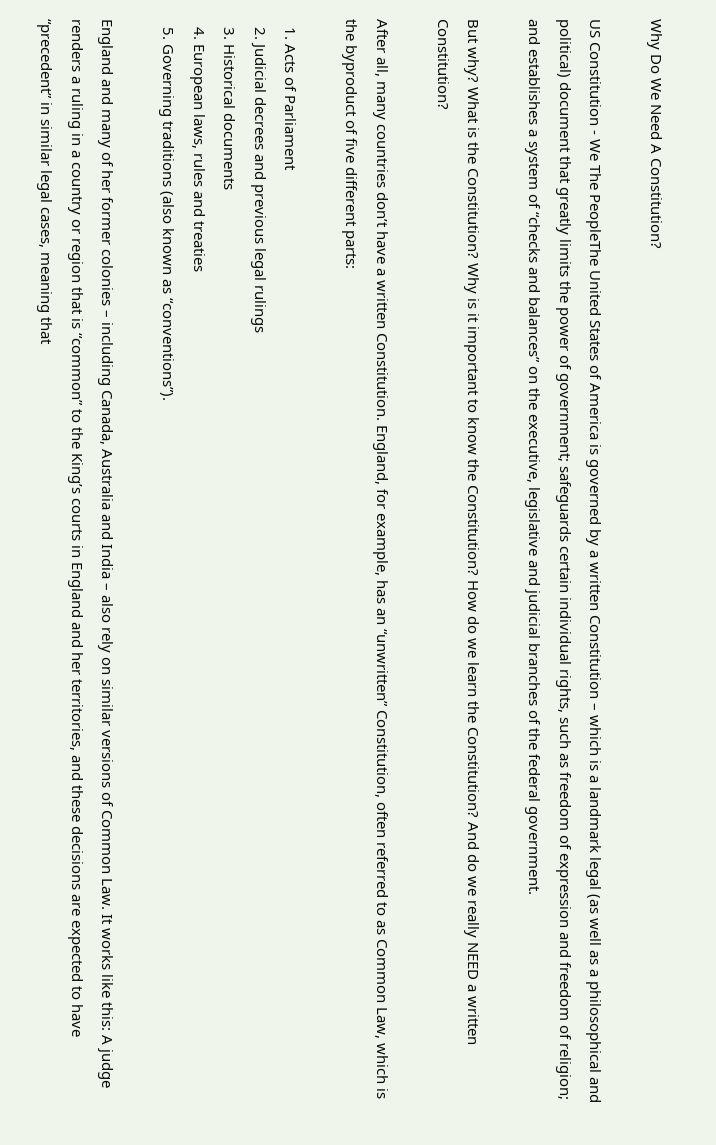Why Do We Need A Constitution?

US Constitution - We The PeopleThe United States of America is governed by a written Constitution – which is a landmark legal (as well as a philosophical and political) document that greatly limits the power of government; safeguards certain individual rights, such as freedom of expression and freedom of religion; and establishes a system of “checks and balances” on the executive, legislative and judicial branches of the federal government.

But why? What is the Constitution? Why is it important to know the Constitution? How do we learn the Constitution? And do we really NEED a written Constitution?

After all, many countries don’t have a written Constitution. England, for example, has an “unwritten” Constitution, often referred to as Common Law, which is the byproduct of five different parts:

  1. Acts of Parliament
  2. Judicial decrees and previous legal rulings
  3. Historical documents
  4. European laws, rules and treaties
  5. Governing traditions (also known as “conventions”).

England and many of her former colonies – including Canada, Australia and India – also rely on similar versions of Common Law. It works like this: A judge renders a ruling in a country or region that is “common” to the King’s courts in England and her territories, and these decisions are expected to have “precedent” in similar legal cases, meaning that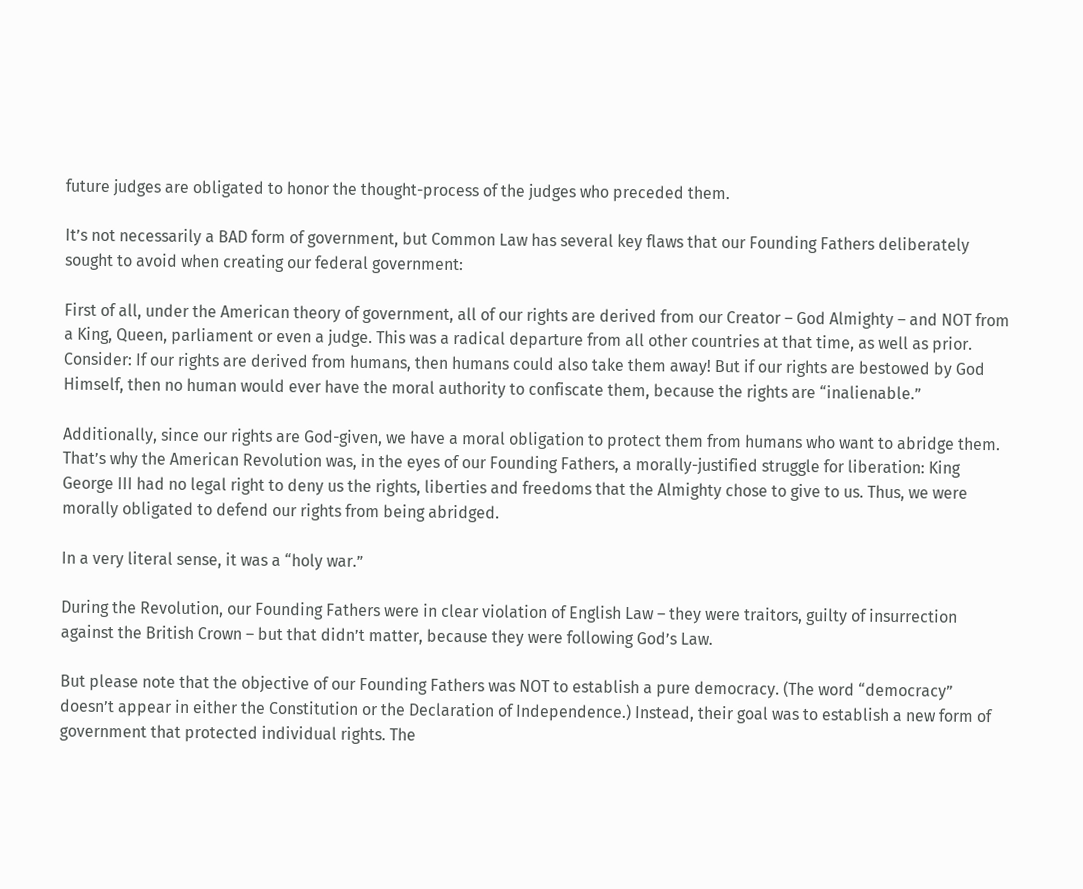future judges are obligated to honor the thought-process of the judges who preceded them.

It’s not necessarily a BAD form of government, but Common Law has several key flaws that our Founding Fathers deliberately sought to avoid when creating our federal government:

First of all, under the American theory of government, all of our rights are derived from our Creator – God Almighty – and NOT from a King, Queen, parliament or even a judge. This was a radical departure from all other countries at that time, as well as prior. Consider: If our rights are derived from humans, then humans could also take them away! But if our rights are bestowed by God Himself, then no human would ever have the moral authority to confiscate them, because the rights are “inalienable.”

Additionally, since our rights are God-given, we have a moral obligation to protect them from humans who want to abridge them. That’s why the American Revolution was, in the eyes of our Founding Fathers, a morally-justified struggle for liberation: King George III had no legal right to deny us the rights, liberties and freedoms that the Almighty chose to give to us. Thus, we were morally obligated to defend our rights from being abridged.

In a very literal sense, it was a “holy war.”

During the Revolution, our Founding Fathers were in clear violation of English Law – they were traitors, guilty of insurrection against the British Crown – but that didn’t matter, because they were following God’s Law.

But please note that the objective of our Founding Fathers was NOT to establish a pure democracy. (The word “democracy” doesn’t appear in either the Constitution or the Declaration of Independence.) Instead, their goal was to establish a new form of government that protected individual rights. The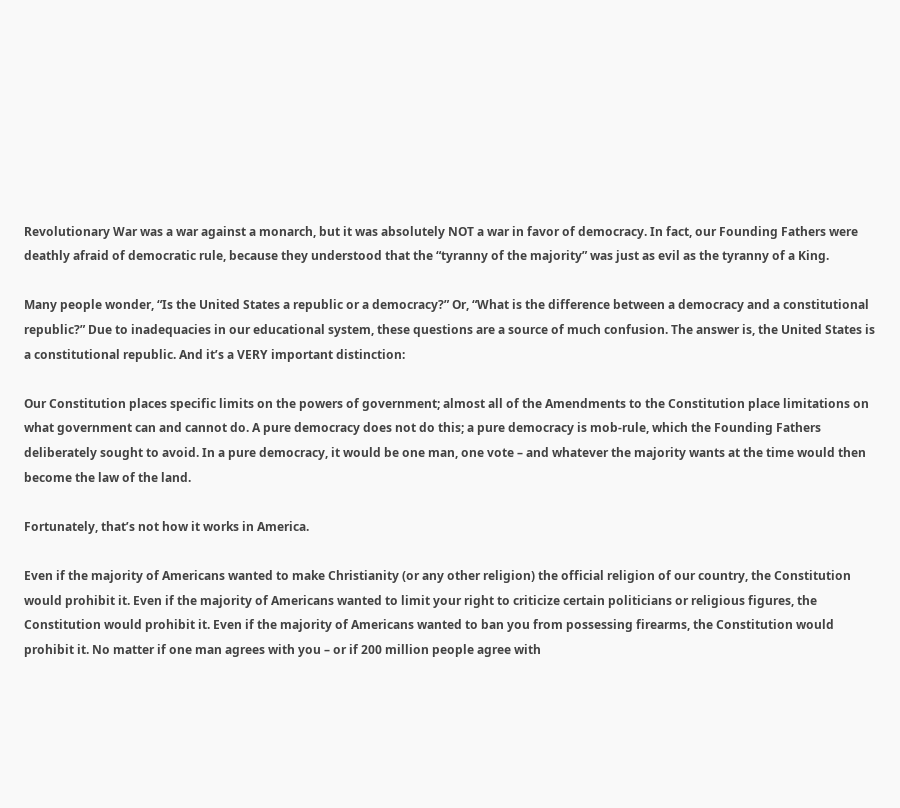Revolutionary War was a war against a monarch, but it was absolutely NOT a war in favor of democracy. In fact, our Founding Fathers were deathly afraid of democratic rule, because they understood that the “tyranny of the majority” was just as evil as the tyranny of a King.

Many people wonder, “Is the United States a republic or a democracy?” Or, “What is the difference between a democracy and a constitutional republic?” Due to inadequacies in our educational system, these questions are a source of much confusion. The answer is, the United States is a constitutional republic. And it’s a VERY important distinction:

Our Constitution places specific limits on the powers of government; almost all of the Amendments to the Constitution place limitations on what government can and cannot do. A pure democracy does not do this; a pure democracy is mob-rule, which the Founding Fathers deliberately sought to avoid. In a pure democracy, it would be one man, one vote – and whatever the majority wants at the time would then become the law of the land.

Fortunately, that’s not how it works in America.

Even if the majority of Americans wanted to make Christianity (or any other religion) the official religion of our country, the Constitution would prohibit it. Even if the majority of Americans wanted to limit your right to criticize certain politicians or religious figures, the Constitution would prohibit it. Even if the majority of Americans wanted to ban you from possessing firearms, the Constitution would prohibit it. No matter if one man agrees with you – or if 200 million people agree with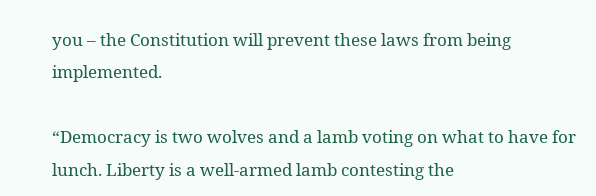you – the Constitution will prevent these laws from being implemented.

“Democracy is two wolves and a lamb voting on what to have for lunch. Liberty is a well-armed lamb contesting the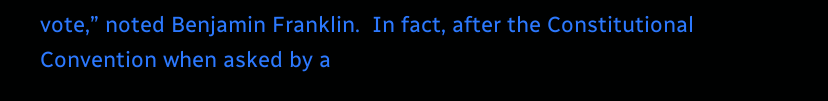vote,” noted Benjamin Franklin.  In fact, after the Constitutional Convention when asked by a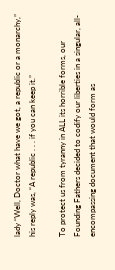lady “Well, Doctor what have we got, a republic or a monarchy,” his reply was, “A republic . . . if you can keep it.”

To protect us from tyranny in ALL its horrible forms, our Founding Fathers decided to codify our liberties in a singular, all-encompassing document that would form as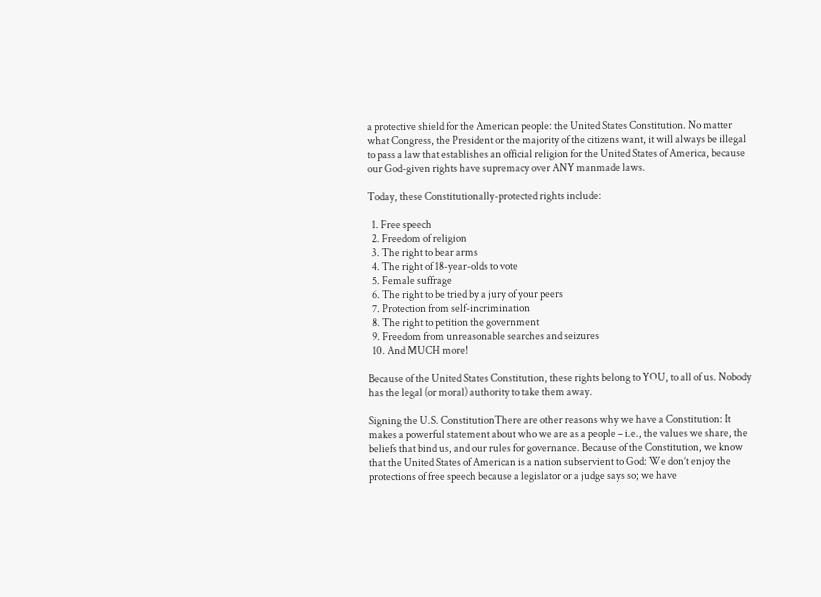a protective shield for the American people: the United States Constitution. No matter what Congress, the President or the majority of the citizens want, it will always be illegal to pass a law that establishes an official religion for the United States of America, because our God-given rights have supremacy over ANY manmade laws.

Today, these Constitutionally-protected rights include:

  1. Free speech
  2. Freedom of religion
  3. The right to bear arms
  4. The right of 18-year-olds to vote
  5. Female suffrage
  6. The right to be tried by a jury of your peers
  7. Protection from self-incrimination
  8. The right to petition the government
  9. Freedom from unreasonable searches and seizures
  10. And MUCH more!

Because of the United States Constitution, these rights belong to YOU, to all of us. Nobody has the legal (or moral) authority to take them away.

Signing the U.S. ConstitutionThere are other reasons why we have a Constitution: It makes a powerful statement about who we are as a people – i.e., the values we share, the beliefs that bind us, and our rules for governance. Because of the Constitution, we know that the United States of American is a nation subservient to God: We don’t enjoy the protections of free speech because a legislator or a judge says so; we have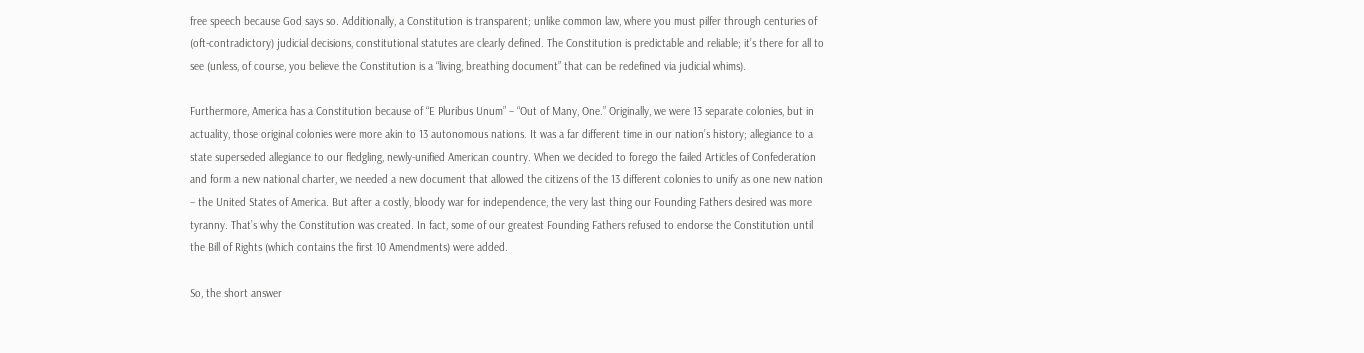free speech because God says so. Additionally, a Constitution is transparent; unlike common law, where you must pilfer through centuries of (oft-contradictory) judicial decisions, constitutional statutes are clearly defined. The Constitution is predictable and reliable; it’s there for all to see (unless, of course, you believe the Constitution is a “living, breathing document” that can be redefined via judicial whims).

Furthermore, America has a Constitution because of “E Pluribus Unum” – “Out of Many, One.” Originally, we were 13 separate colonies, but in actuality, those original colonies were more akin to 13 autonomous nations. It was a far different time in our nation’s history; allegiance to a state superseded allegiance to our fledgling, newly-unified American country. When we decided to forego the failed Articles of Confederation and form a new national charter, we needed a new document that allowed the citizens of the 13 different colonies to unify as one new nation – the United States of America. But after a costly, bloody war for independence, the very last thing our Founding Fathers desired was more tyranny. That’s why the Constitution was created. In fact, some of our greatest Founding Fathers refused to endorse the Constitution until the Bill of Rights (which contains the first 10 Amendments) were added.

So, the short answer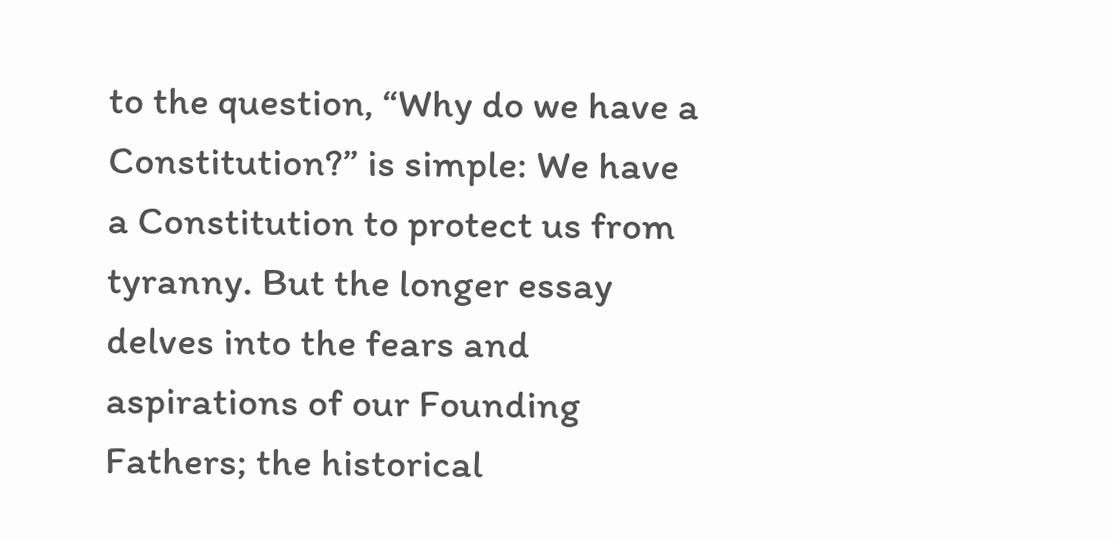to the question, “Why do we have a Constitution?” is simple: We have a Constitution to protect us from tyranny. But the longer essay delves into the fears and aspirations of our Founding Fathers; the historical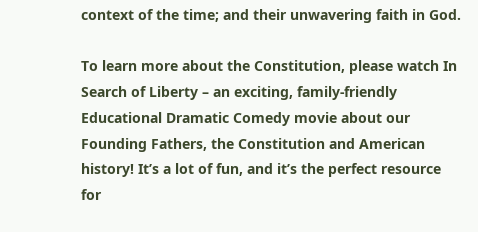context of the time; and their unwavering faith in God.

To learn more about the Constitution, please watch In Search of Liberty – an exciting, family-friendly Educational Dramatic Comedy movie about our Founding Fathers, the Constitution and American history! It’s a lot of fun, and it’s the perfect resource for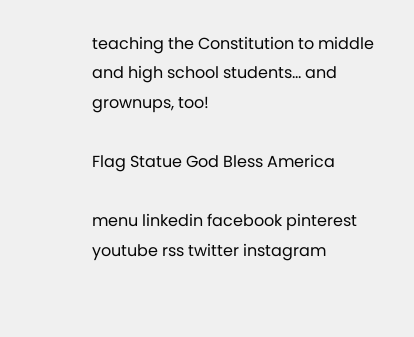teaching the Constitution to middle and high school students… and grownups, too!

Flag Statue God Bless America

menu linkedin facebook pinterest youtube rss twitter instagram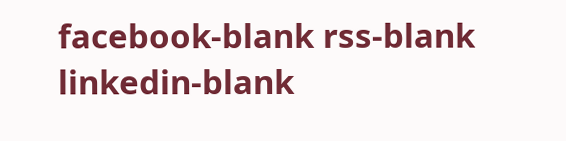facebook-blank rss-blank linkedin-blank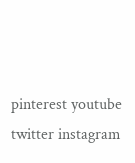pinterest youtube twitter instagram